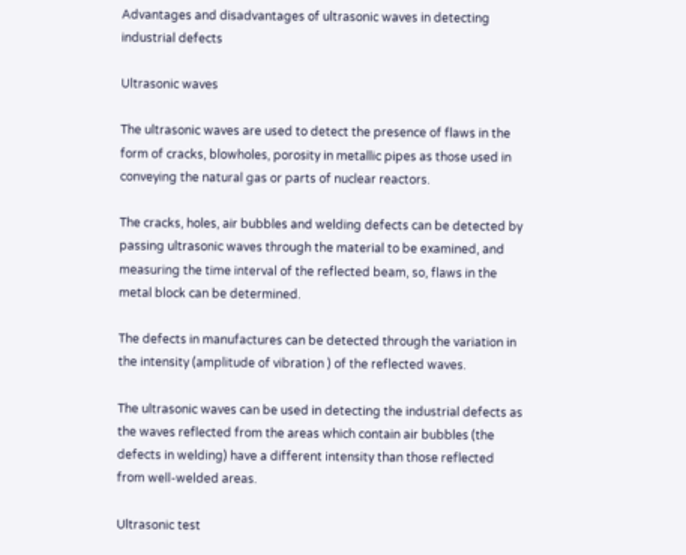Advantages and disadvantages of ultrasonic waves in detecting industrial defects

Ultrasonic waves

The ultrasonic waves are used to detect the presence of flaws in the form of cracks, blowholes, porosity in metallic pipes as those used in conveying the natural gas or parts of nuclear reactors.

The cracks, holes, air bubbles and welding defects can be detected by passing ultrasonic waves through the material to be examined, and measuring the time interval of the reflected beam, so, flaws in the metal block can be determined.

The defects in manufactures can be detected through the variation in the intensity (amplitude of vibration ) of the reflected waves.

The ultrasonic waves can be used in detecting the industrial defects as the waves reflected from the areas which contain air bubbles (the defects in welding) have a different intensity than those reflected from well-welded areas.

Ultrasonic test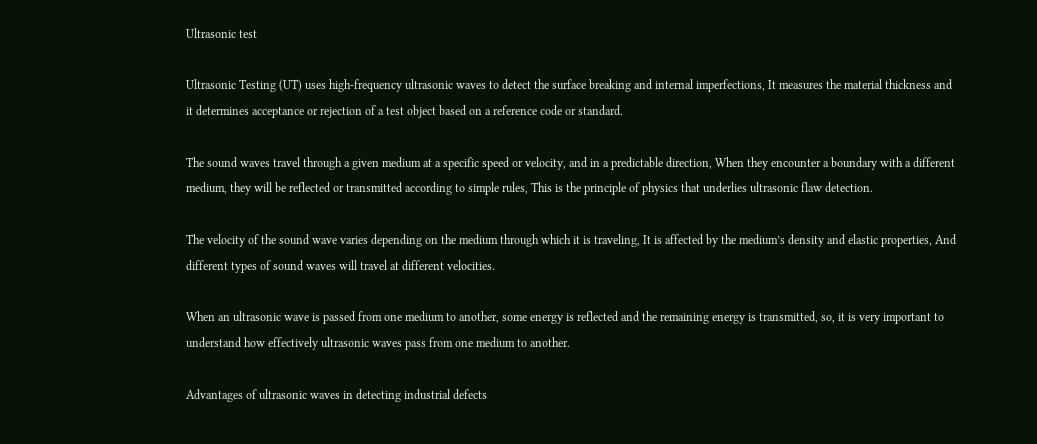Ultrasonic test

Ultrasonic Testing (UT) uses high-frequency ultrasonic waves to detect the surface breaking and internal imperfections, It measures the material thickness and it determines acceptance or rejection of a test object based on a reference code or standard.

The sound waves travel through a given medium at a specific speed or velocity, and in a predictable direction, When they encounter a boundary with a different medium, they will be reflected or transmitted according to simple rules, This is the principle of physics that underlies ultrasonic flaw detection.

The velocity of the sound wave varies depending on the medium through which it is traveling, It is affected by the medium’s density and elastic properties, And different types of sound waves will travel at different velocities.

When an ultrasonic wave is passed from one medium to another, some energy is reflected and the remaining energy is transmitted, so, it is very important to understand how effectively ultrasonic waves pass from one medium to another.

Advantages of ultrasonic waves in detecting industrial defects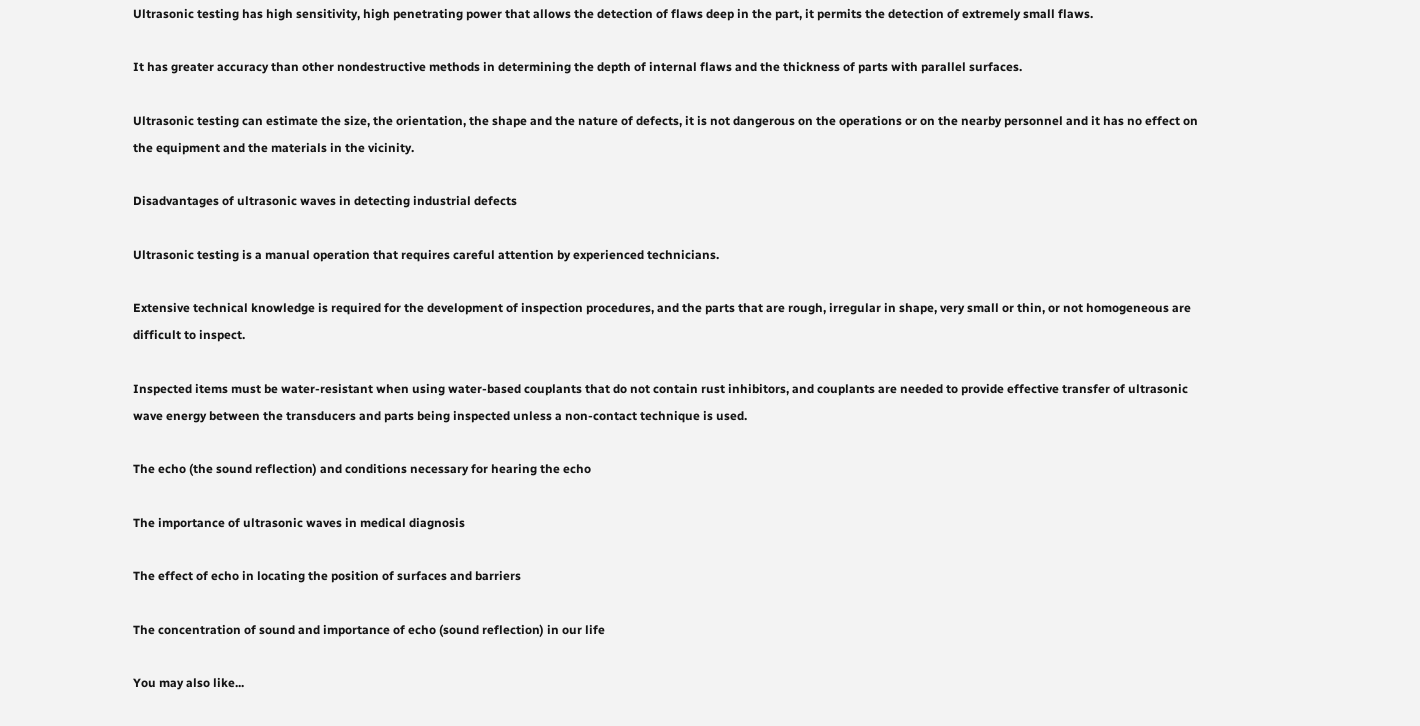Ultrasonic testing has high sensitivity, high penetrating power that allows the detection of flaws deep in the part, it permits the detection of extremely small flaws.

It has greater accuracy than other nondestructive methods in determining the depth of internal flaws and the thickness of parts with parallel surfaces.

Ultrasonic testing can estimate the size, the orientation, the shape and the nature of defects, it is not dangerous on the operations or on the nearby personnel and it has no effect on the equipment and the materials in the vicinity.

Disadvantages of ultrasonic waves in detecting industrial defects

Ultrasonic testing is a manual operation that requires careful attention by experienced technicians.

Extensive technical knowledge is required for the development of inspection procedures, and the parts that are rough, irregular in shape, very small or thin, or not homogeneous are difficult to inspect.

Inspected items must be water-resistant when using water-based couplants that do not contain rust inhibitors, and couplants are needed to provide effective transfer of ultrasonic wave energy between the transducers and parts being inspected unless a non-contact technique is used.

The echo (the sound reflection) and conditions necessary for hearing the echo

The importance of ultrasonic waves in medical diagnosis

The effect of echo in locating the position of surfaces and barriers

The concentration of sound and importance of echo (sound reflection) in our life

You may also like...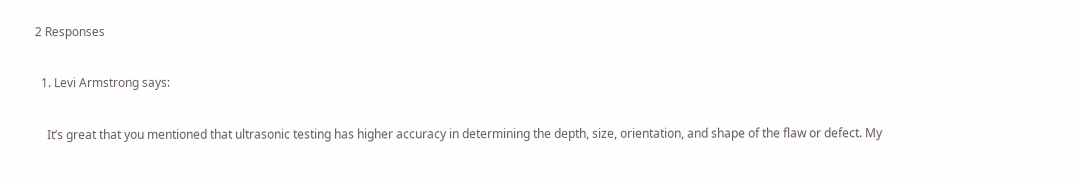2 Responses

  1. Levi Armstrong says:

    It’s great that you mentioned that ultrasonic testing has higher accuracy in determining the depth, size, orientation, and shape of the flaw or defect. My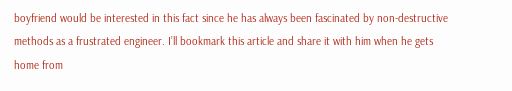boyfriend would be interested in this fact since he has always been fascinated by non-destructive methods as a frustrated engineer. I’ll bookmark this article and share it with him when he gets home from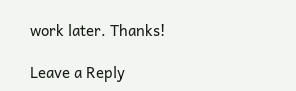work later. Thanks!

Leave a Reply